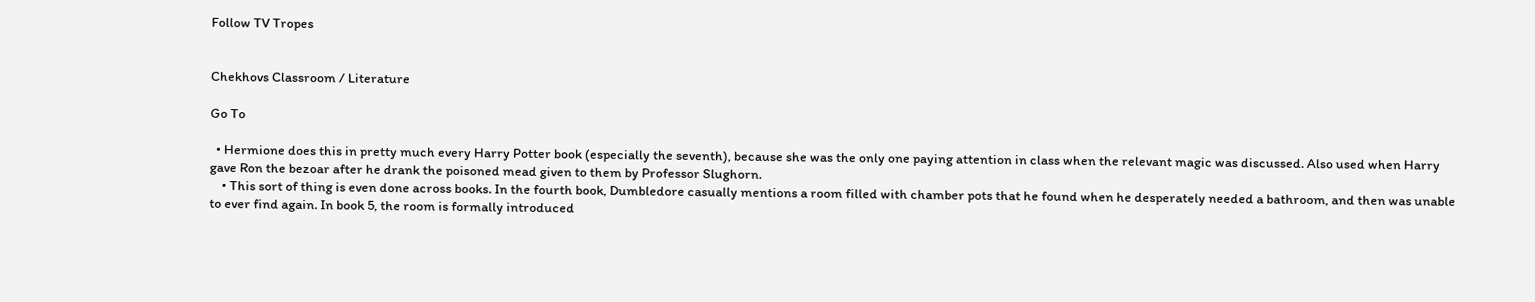Follow TV Tropes


Chekhovs Classroom / Literature

Go To

  • Hermione does this in pretty much every Harry Potter book (especially the seventh), because she was the only one paying attention in class when the relevant magic was discussed. Also used when Harry gave Ron the bezoar after he drank the poisoned mead given to them by Professor Slughorn.
    • This sort of thing is even done across books. In the fourth book, Dumbledore casually mentions a room filled with chamber pots that he found when he desperately needed a bathroom, and then was unable to ever find again. In book 5, the room is formally introduced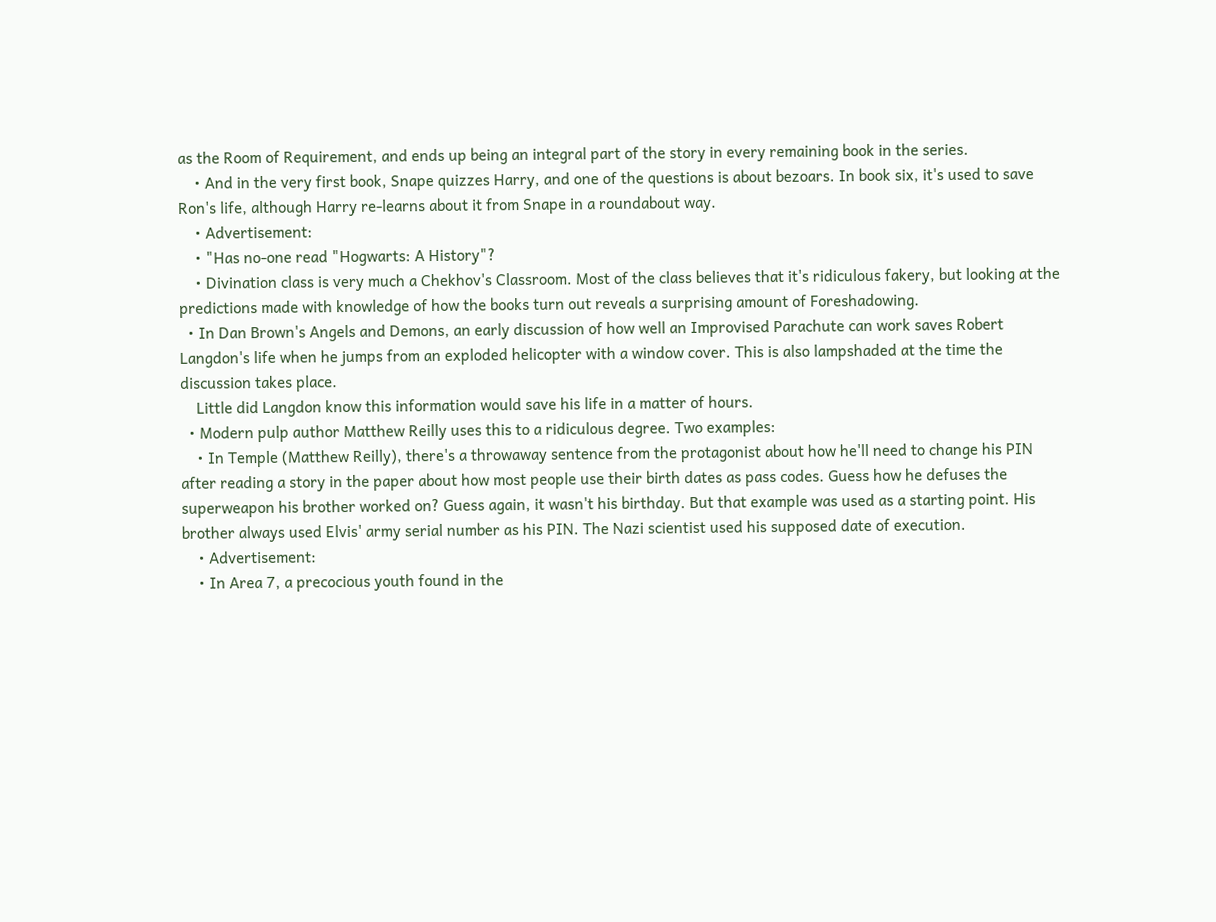as the Room of Requirement, and ends up being an integral part of the story in every remaining book in the series.
    • And in the very first book, Snape quizzes Harry, and one of the questions is about bezoars. In book six, it's used to save Ron's life, although Harry re-learns about it from Snape in a roundabout way.
    • Advertisement:
    • "Has no-one read "Hogwarts: A History"?
    • Divination class is very much a Chekhov's Classroom. Most of the class believes that it's ridiculous fakery, but looking at the predictions made with knowledge of how the books turn out reveals a surprising amount of Foreshadowing.
  • In Dan Brown's Angels and Demons, an early discussion of how well an Improvised Parachute can work saves Robert Langdon's life when he jumps from an exploded helicopter with a window cover. This is also lampshaded at the time the discussion takes place.
    Little did Langdon know this information would save his life in a matter of hours.
  • Modern pulp author Matthew Reilly uses this to a ridiculous degree. Two examples:
    • In Temple (Matthew Reilly), there's a throwaway sentence from the protagonist about how he'll need to change his PIN after reading a story in the paper about how most people use their birth dates as pass codes. Guess how he defuses the superweapon his brother worked on? Guess again, it wasn't his birthday. But that example was used as a starting point. His brother always used Elvis' army serial number as his PIN. The Nazi scientist used his supposed date of execution.
    • Advertisement:
    • In Area 7, a precocious youth found in the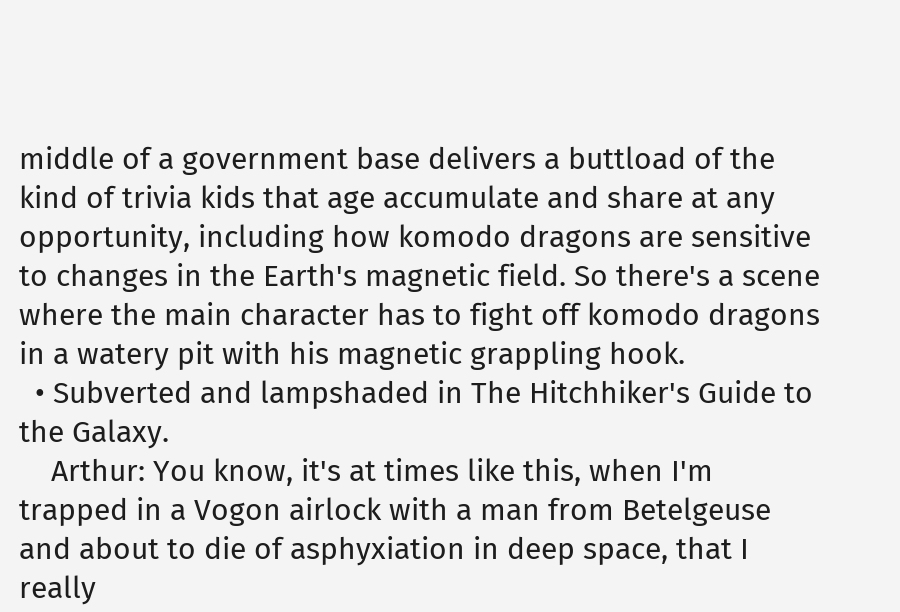middle of a government base delivers a buttload of the kind of trivia kids that age accumulate and share at any opportunity, including how komodo dragons are sensitive to changes in the Earth's magnetic field. So there's a scene where the main character has to fight off komodo dragons in a watery pit with his magnetic grappling hook.
  • Subverted and lampshaded in The Hitchhiker's Guide to the Galaxy.
    Arthur: You know, it's at times like this, when I'm trapped in a Vogon airlock with a man from Betelgeuse and about to die of asphyxiation in deep space, that I really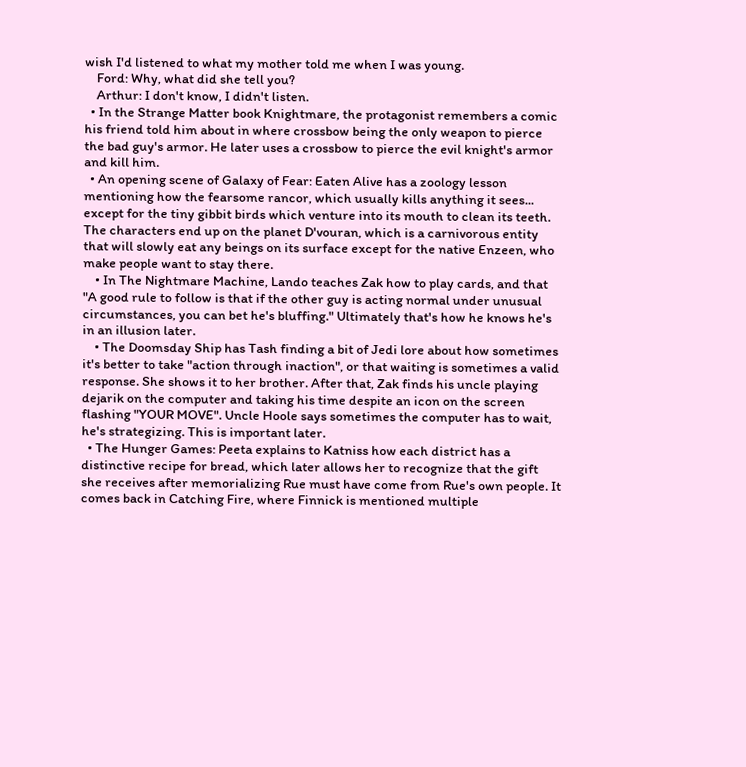wish I'd listened to what my mother told me when I was young.
    Ford: Why, what did she tell you?
    Arthur: I don't know, I didn't listen.
  • In the Strange Matter book Knightmare, the protagonist remembers a comic his friend told him about in where crossbow being the only weapon to pierce the bad guy's armor. He later uses a crossbow to pierce the evil knight's armor and kill him.
  • An opening scene of Galaxy of Fear: Eaten Alive has a zoology lesson mentioning how the fearsome rancor, which usually kills anything it sees... except for the tiny gibbit birds which venture into its mouth to clean its teeth. The characters end up on the planet D'vouran, which is a carnivorous entity that will slowly eat any beings on its surface except for the native Enzeen, who make people want to stay there.
    • In The Nightmare Machine, Lando teaches Zak how to play cards, and that "A good rule to follow is that if the other guy is acting normal under unusual circumstances, you can bet he's bluffing." Ultimately that's how he knows he's in an illusion later.
    • The Doomsday Ship has Tash finding a bit of Jedi lore about how sometimes it's better to take "action through inaction", or that waiting is sometimes a valid response. She shows it to her brother. After that, Zak finds his uncle playing dejarik on the computer and taking his time despite an icon on the screen flashing "YOUR MOVE". Uncle Hoole says sometimes the computer has to wait, he's strategizing. This is important later.
  • The Hunger Games: Peeta explains to Katniss how each district has a distinctive recipe for bread, which later allows her to recognize that the gift she receives after memorializing Rue must have come from Rue's own people. It comes back in Catching Fire, where Finnick is mentioned multiple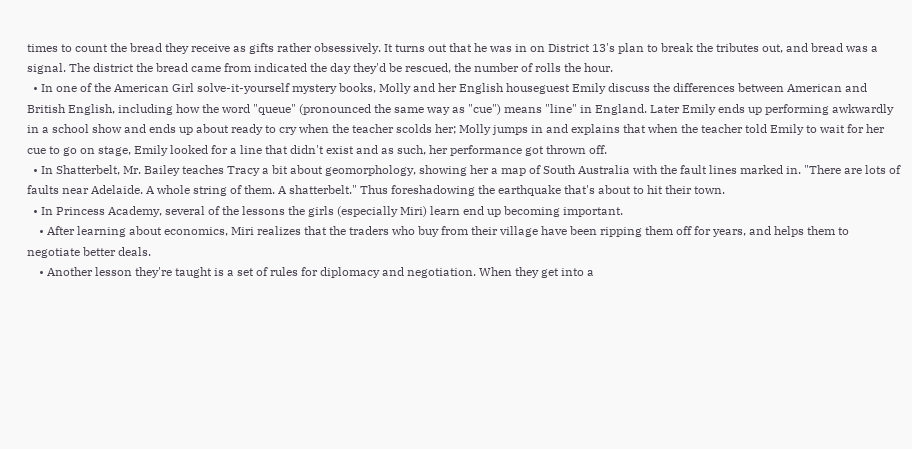times to count the bread they receive as gifts rather obsessively. It turns out that he was in on District 13's plan to break the tributes out, and bread was a signal. The district the bread came from indicated the day they'd be rescued, the number of rolls the hour.
  • In one of the American Girl solve-it-yourself mystery books, Molly and her English houseguest Emily discuss the differences between American and British English, including how the word "queue" (pronounced the same way as "cue") means "line" in England. Later Emily ends up performing awkwardly in a school show and ends up about ready to cry when the teacher scolds her; Molly jumps in and explains that when the teacher told Emily to wait for her cue to go on stage, Emily looked for a line that didn't exist and as such, her performance got thrown off.
  • In Shatterbelt, Mr. Bailey teaches Tracy a bit about geomorphology, showing her a map of South Australia with the fault lines marked in. "There are lots of faults near Adelaide. A whole string of them. A shatterbelt." Thus foreshadowing the earthquake that's about to hit their town.
  • In Princess Academy, several of the lessons the girls (especially Miri) learn end up becoming important.
    • After learning about economics, Miri realizes that the traders who buy from their village have been ripping them off for years, and helps them to negotiate better deals.
    • Another lesson they're taught is a set of rules for diplomacy and negotiation. When they get into a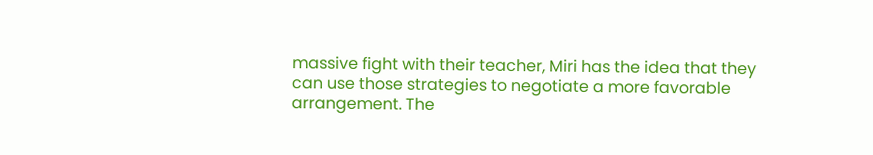massive fight with their teacher, Miri has the idea that they can use those strategies to negotiate a more favorable arrangement. The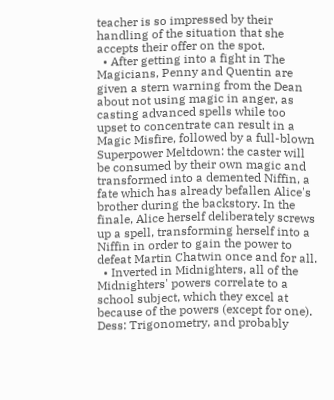teacher is so impressed by their handling of the situation that she accepts their offer on the spot.
  • After getting into a fight in The Magicians, Penny and Quentin are given a stern warning from the Dean about not using magic in anger, as casting advanced spells while too upset to concentrate can result in a Magic Misfire, followed by a full-blown Superpower Meltdown: the caster will be consumed by their own magic and transformed into a demented Niffin, a fate which has already befallen Alice's brother during the backstory. In the finale, Alice herself deliberately screws up a spell, transforming herself into a Niffin in order to gain the power to defeat Martin Chatwin once and for all.
  • Inverted in Midnighters, all of the Midnighters' powers correlate to a school subject, which they excel at because of the powers (except for one). Dess: Trigonometry, and probably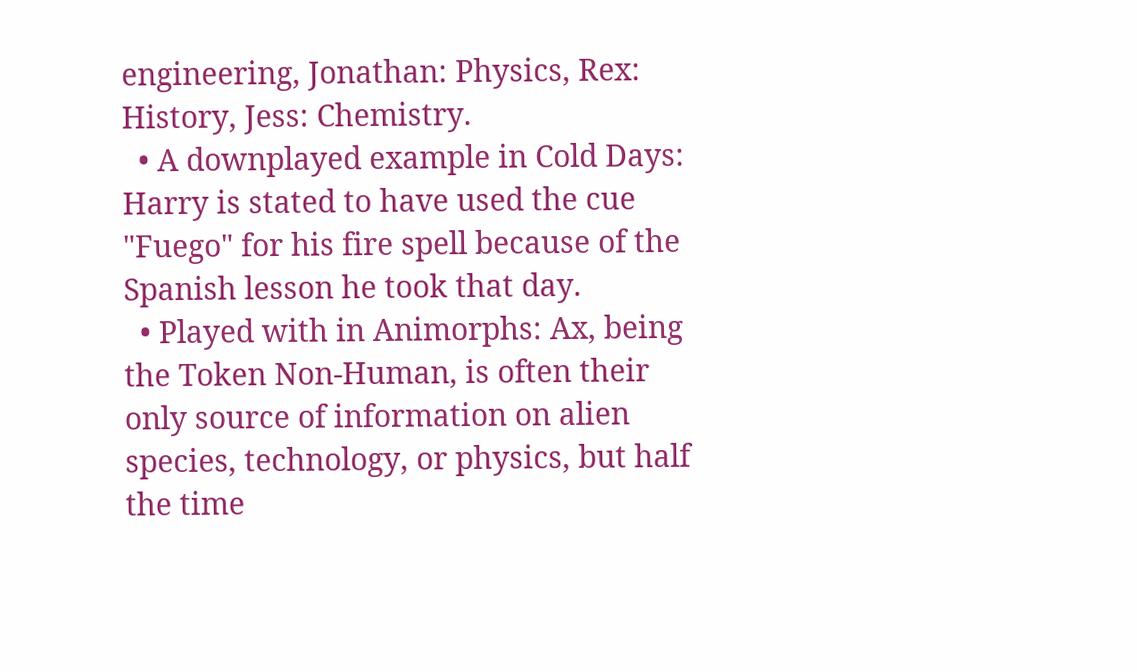engineering, Jonathan: Physics, Rex: History, Jess: Chemistry.
  • A downplayed example in Cold Days: Harry is stated to have used the cue "Fuego" for his fire spell because of the Spanish lesson he took that day.
  • Played with in Animorphs: Ax, being the Token Non-Human, is often their only source of information on alien species, technology, or physics, but half the time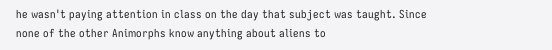he wasn't paying attention in class on the day that subject was taught. Since none of the other Animorphs know anything about aliens to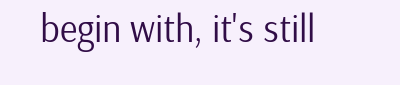begin with, it's still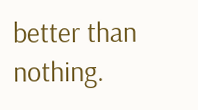better than nothing.